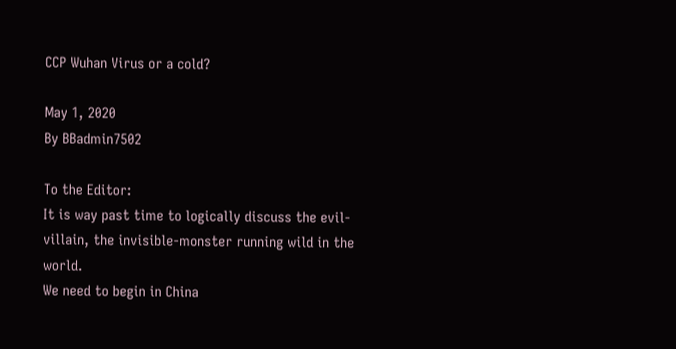CCP Wuhan Virus or a cold?

May 1, 2020
By BBadmin7502

To the Editor:
It is way past time to logically discuss the evil-villain, the invisible-monster running wild in the world.
We need to begin in China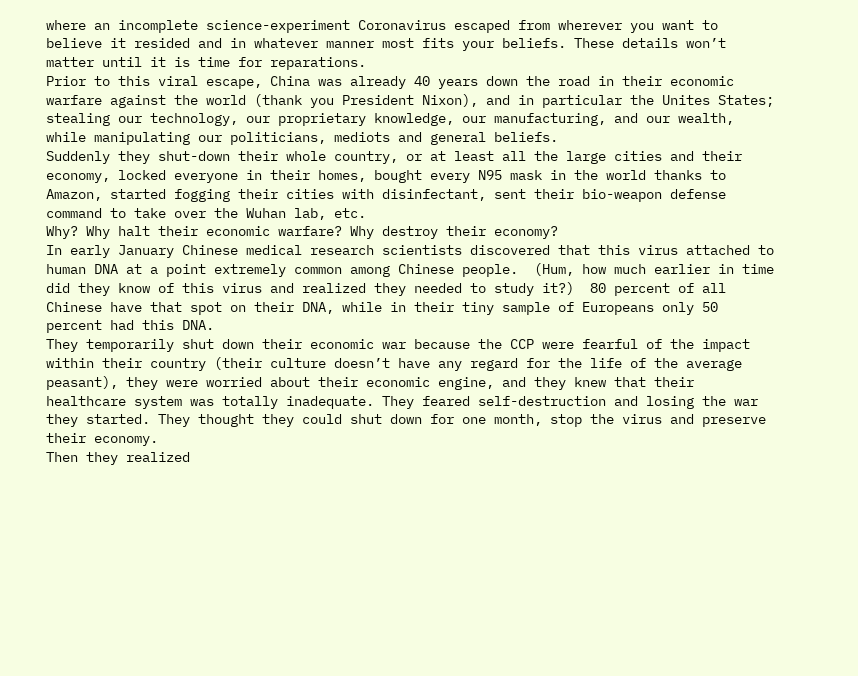where an incomplete science-experiment Coronavirus escaped from wherever you want to believe it resided and in whatever manner most fits your beliefs. These details won’t matter until it is time for reparations.
Prior to this viral escape, China was already 40 years down the road in their economic warfare against the world (thank you President Nixon), and in particular the Unites States; stealing our technology, our proprietary knowledge, our manufacturing, and our wealth, while manipulating our politicians, mediots and general beliefs.
Suddenly they shut-down their whole country, or at least all the large cities and their economy, locked everyone in their homes, bought every N95 mask in the world thanks to Amazon, started fogging their cities with disinfectant, sent their bio-weapon defense command to take over the Wuhan lab, etc.
Why? Why halt their economic warfare? Why destroy their economy?
In early January Chinese medical research scientists discovered that this virus attached to human DNA at a point extremely common among Chinese people.  (Hum, how much earlier in time did they know of this virus and realized they needed to study it?)  80 percent of all Chinese have that spot on their DNA, while in their tiny sample of Europeans only 50 percent had this DNA.
They temporarily shut down their economic war because the CCP were fearful of the impact within their country (their culture doesn’t have any regard for the life of the average peasant), they were worried about their economic engine, and they knew that their healthcare system was totally inadequate. They feared self-destruction and losing the war they started. They thought they could shut down for one month, stop the virus and preserve their economy.
Then they realized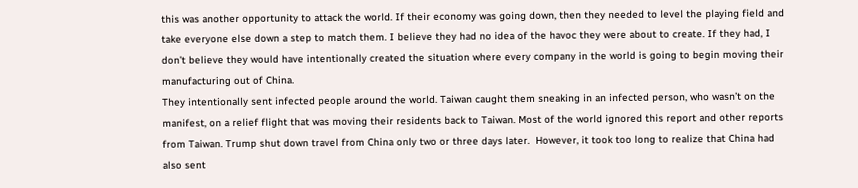this was another opportunity to attack the world. If their economy was going down, then they needed to level the playing field and take everyone else down a step to match them. I believe they had no idea of the havoc they were about to create. If they had, I don’t believe they would have intentionally created the situation where every company in the world is going to begin moving their manufacturing out of China.
They intentionally sent infected people around the world. Taiwan caught them sneaking in an infected person, who wasn’t on the manifest, on a relief flight that was moving their residents back to Taiwan. Most of the world ignored this report and other reports from Taiwan. Trump shut down travel from China only two or three days later.  However, it took too long to realize that China had also sent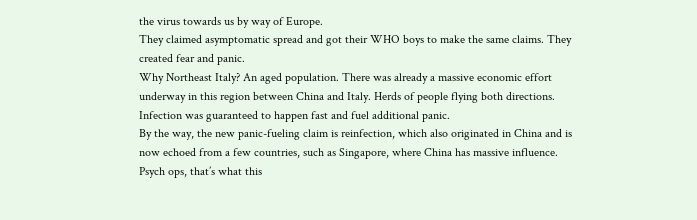the virus towards us by way of Europe.
They claimed asymptomatic spread and got their WHO boys to make the same claims. They created fear and panic.
Why Northeast Italy? An aged population. There was already a massive economic effort underway in this region between China and Italy. Herds of people flying both directions. Infection was guaranteed to happen fast and fuel additional panic.
By the way, the new panic-fueling claim is reinfection, which also originated in China and is now echoed from a few countries, such as Singapore, where China has massive influence.
Psych ops, that’s what this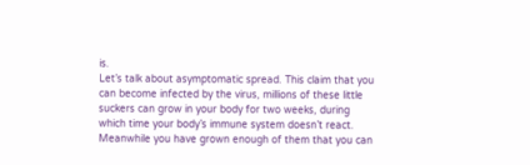is.
Let’s talk about asymptomatic spread. This claim that you can become infected by the virus, millions of these little suckers can grow in your body for two weeks, during which time your body’s immune system doesn’t react. Meanwhile you have grown enough of them that you can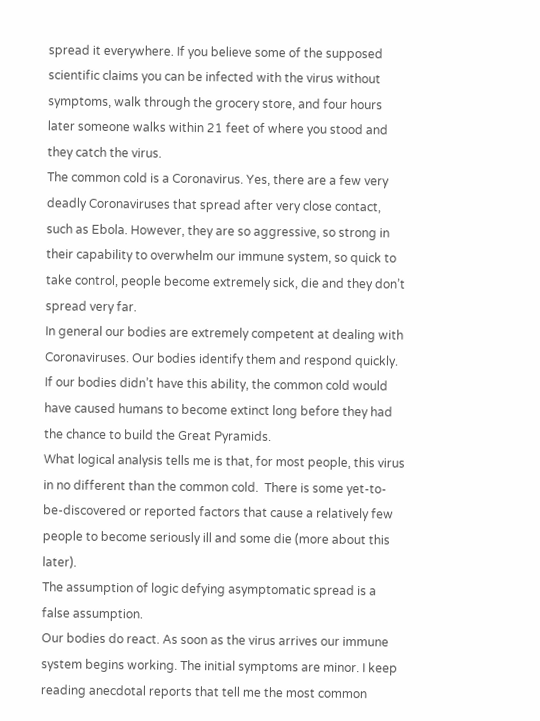spread it everywhere. If you believe some of the supposed scientific claims you can be infected with the virus without symptoms, walk through the grocery store, and four hours later someone walks within 21 feet of where you stood and they catch the virus.
The common cold is a Coronavirus. Yes, there are a few very deadly Coronaviruses that spread after very close contact, such as Ebola. However, they are so aggressive, so strong in their capability to overwhelm our immune system, so quick to take control, people become extremely sick, die and they don’t spread very far.
In general our bodies are extremely competent at dealing with Coronaviruses. Our bodies identify them and respond quickly. If our bodies didn’t have this ability, the common cold would have caused humans to become extinct long before they had the chance to build the Great Pyramids.
What logical analysis tells me is that, for most people, this virus in no different than the common cold.  There is some yet-to-be-discovered or reported factors that cause a relatively few people to become seriously ill and some die (more about this later).
The assumption of logic defying asymptomatic spread is a false assumption.
Our bodies do react. As soon as the virus arrives our immune system begins working. The initial symptoms are minor. I keep reading anecdotal reports that tell me the most common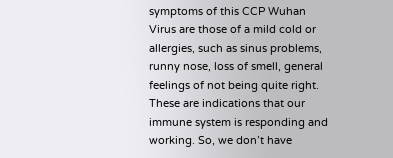symptoms of this CCP Wuhan Virus are those of a mild cold or allergies, such as sinus problems, runny nose, loss of smell, general feelings of not being quite right. These are indications that our immune system is responding and working. So, we don’t have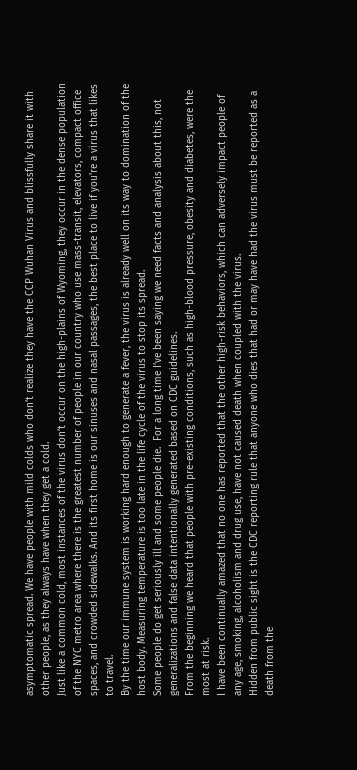asymptomatic spread. We have people with mild colds who don’t realize they have the CCP Wuhan Virus and blissfully share it with other people, as they always have when they get a cold.
Just like a common cold, most instances of the virus don’t occur on the high-plains of Wyoming, they occur in the dense population of the NYC metro area where there is the greatest number of people in our country who use mass-transit, elevators, compact office spaces, and crowded sidewalks. And its first home is our sinuses and nasal passages, the best place to live if you’re a virus that likes to travel.
By the time our immune system is working hard enough to generate a fever, the virus is already well on its way to domination of the host body. Measuring temperature is too late in the life cycle of the virus to stop its spread.
Some people do get seriously ill and some people die.  For a long time I’ve been saying we need facts and analysis about this, not generalizations and false data intentionally generated based on CDC guidelines.
From the beginning we heard that people with pre-existing conditions, such as high-blood pressure, obesity and diabetes, were the most at risk.
I have been continually amazed that no one has reported that the other high-risk behaviors, which can adversely impact people of any age, smoking, alcoholism and drug use, have not caused death when coupled with the virus.
Hidden from public sight is the CDC reporting rule that anyone who dies that had or may have had the virus must be reported as a death from the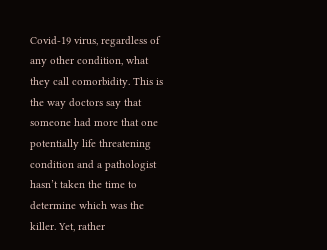Covid-19 virus, regardless of any other condition, what they call comorbidity. This is the way doctors say that someone had more that one potentially life threatening condition and a pathologist hasn’t taken the time to determine which was the killer. Yet, rather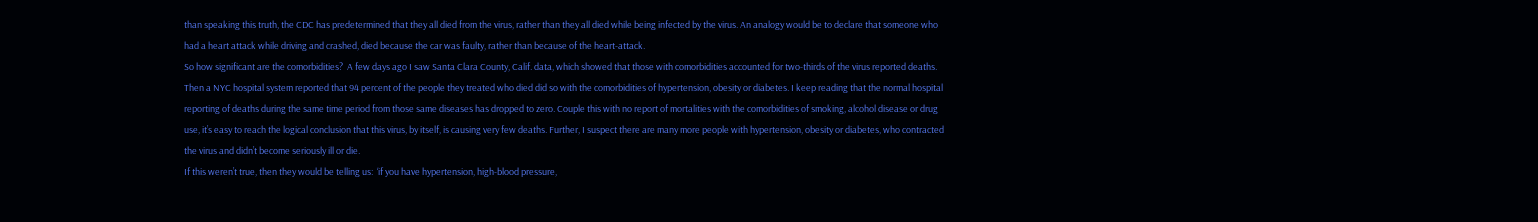than speaking this truth, the CDC has predetermined that they all died from the virus, rather than they all died while being infected by the virus. An analogy would be to declare that someone who had a heart attack while driving and crashed, died because the car was faulty, rather than because of the heart-attack.
So how significant are the comorbidities?  A few days ago I saw Santa Clara County, Calif. data, which showed that those with comorbidities accounted for two-thirds of the virus reported deaths. Then a NYC hospital system reported that 94 percent of the people they treated who died did so with the comorbidities of hypertension, obesity or diabetes. I keep reading that the normal hospital reporting of deaths during the same time period from those same diseases has dropped to zero. Couple this with no report of mortalities with the comorbidities of smoking, alcohol disease or drug use, it’s easy to reach the logical conclusion that this virus, by itself, is causing very few deaths. Further, I suspect there are many more people with hypertension, obesity or diabetes, who contracted the virus and didn’t become seriously ill or die.
If this weren’t true, then they would be telling us:  ‘if you have hypertension, high-blood pressure,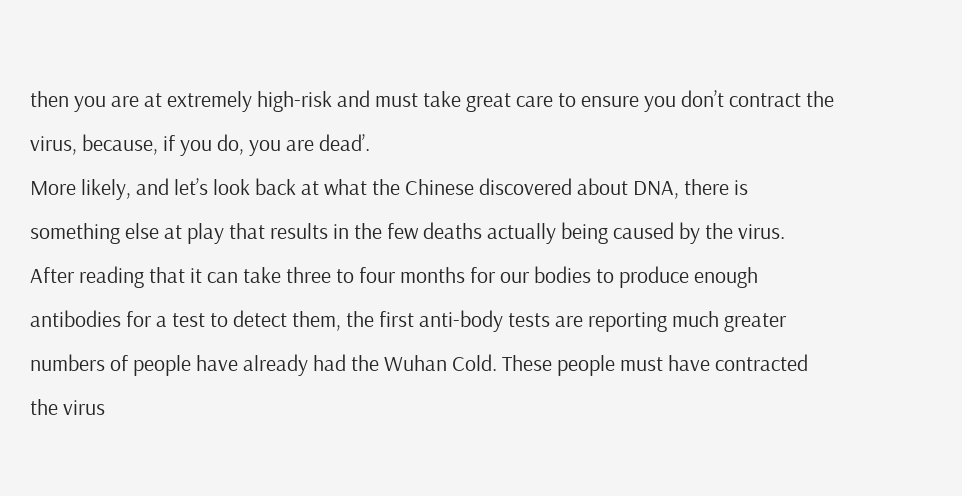then you are at extremely high-risk and must take great care to ensure you don’t contract the virus, because, if you do, you are dead’.
More likely, and let’s look back at what the Chinese discovered about DNA, there is something else at play that results in the few deaths actually being caused by the virus.
After reading that it can take three to four months for our bodies to produce enough antibodies for a test to detect them, the first anti-body tests are reporting much greater numbers of people have already had the Wuhan Cold. These people must have contracted the virus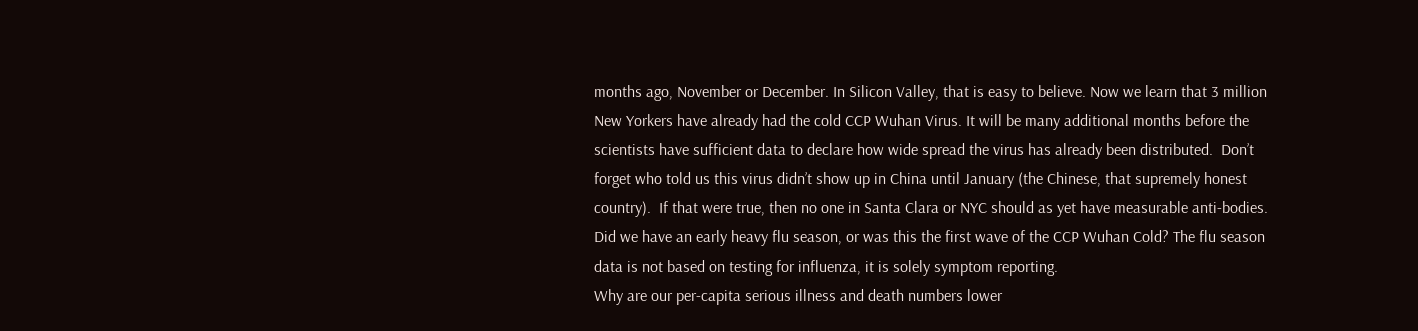months ago, November or December. In Silicon Valley, that is easy to believe. Now we learn that 3 million New Yorkers have already had the cold CCP Wuhan Virus. It will be many additional months before the scientists have sufficient data to declare how wide spread the virus has already been distributed.  Don’t forget who told us this virus didn’t show up in China until January (the Chinese, that supremely honest country).  If that were true, then no one in Santa Clara or NYC should as yet have measurable anti-bodies.
Did we have an early heavy flu season, or was this the first wave of the CCP Wuhan Cold? The flu season data is not based on testing for influenza, it is solely symptom reporting.
Why are our per-capita serious illness and death numbers lower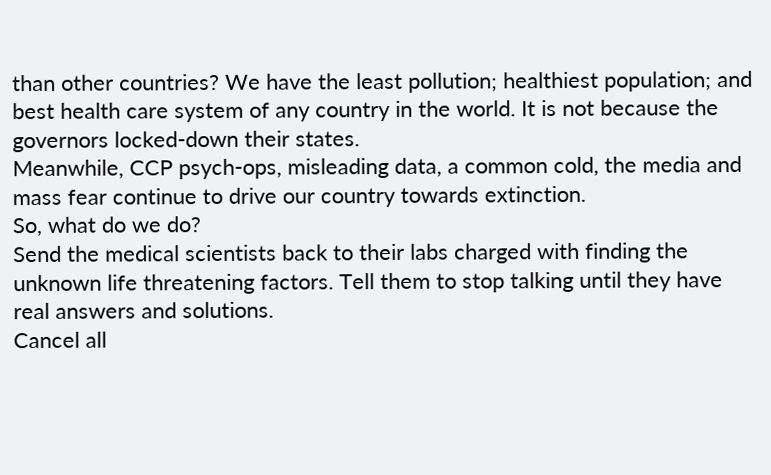than other countries? We have the least pollution; healthiest population; and best health care system of any country in the world. It is not because the governors locked-down their states.
Meanwhile, CCP psych-ops, misleading data, a common cold, the media and mass fear continue to drive our country towards extinction.
So, what do we do?
Send the medical scientists back to their labs charged with finding the unknown life threatening factors. Tell them to stop talking until they have real answers and solutions.
Cancel all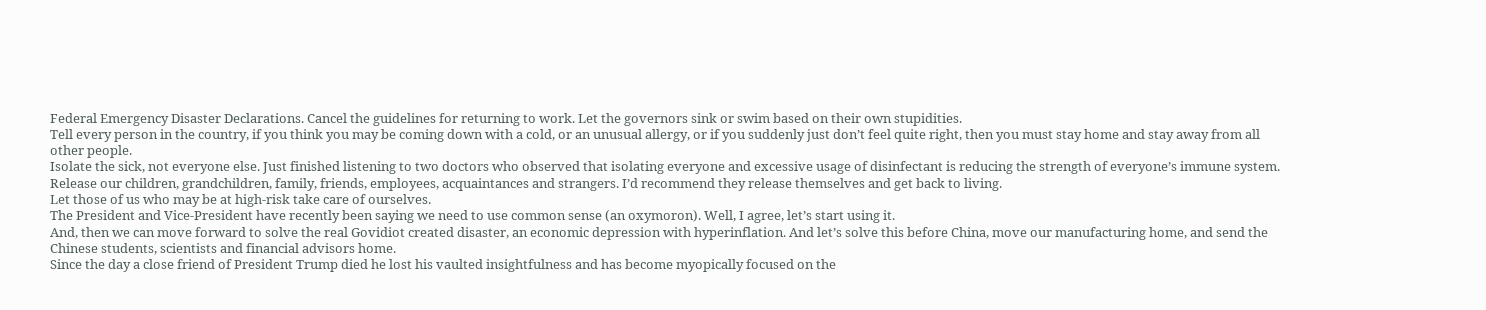Federal Emergency Disaster Declarations. Cancel the guidelines for returning to work. Let the governors sink or swim based on their own stupidities.
Tell every person in the country, if you think you may be coming down with a cold, or an unusual allergy, or if you suddenly just don’t feel quite right, then you must stay home and stay away from all other people.
Isolate the sick, not everyone else. Just finished listening to two doctors who observed that isolating everyone and excessive usage of disinfectant is reducing the strength of everyone’s immune system.
Release our children, grandchildren, family, friends, employees, acquaintances and strangers. I’d recommend they release themselves and get back to living.
Let those of us who may be at high-risk take care of ourselves.
The President and Vice-President have recently been saying we need to use common sense (an oxymoron). Well, I agree, let’s start using it.
And, then we can move forward to solve the real Govidiot created disaster, an economic depression with hyperinflation. And let’s solve this before China, move our manufacturing home, and send the Chinese students, scientists and financial advisors home.
Since the day a close friend of President Trump died he lost his vaulted insightfulness and has become myopically focused on the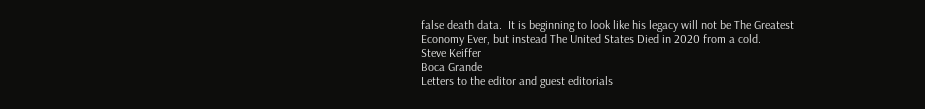false death data.  It is beginning to look like his legacy will not be The Greatest Economy Ever, but instead The United States Died in 2020 from a cold.
Steve Keiffer
Boca Grande
Letters to the editor and guest editorials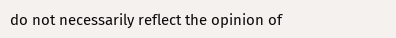do not necessarily reflect the opinion of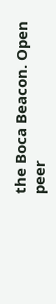the Boca Beacon. Open peer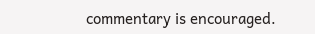commentary is encouraged.